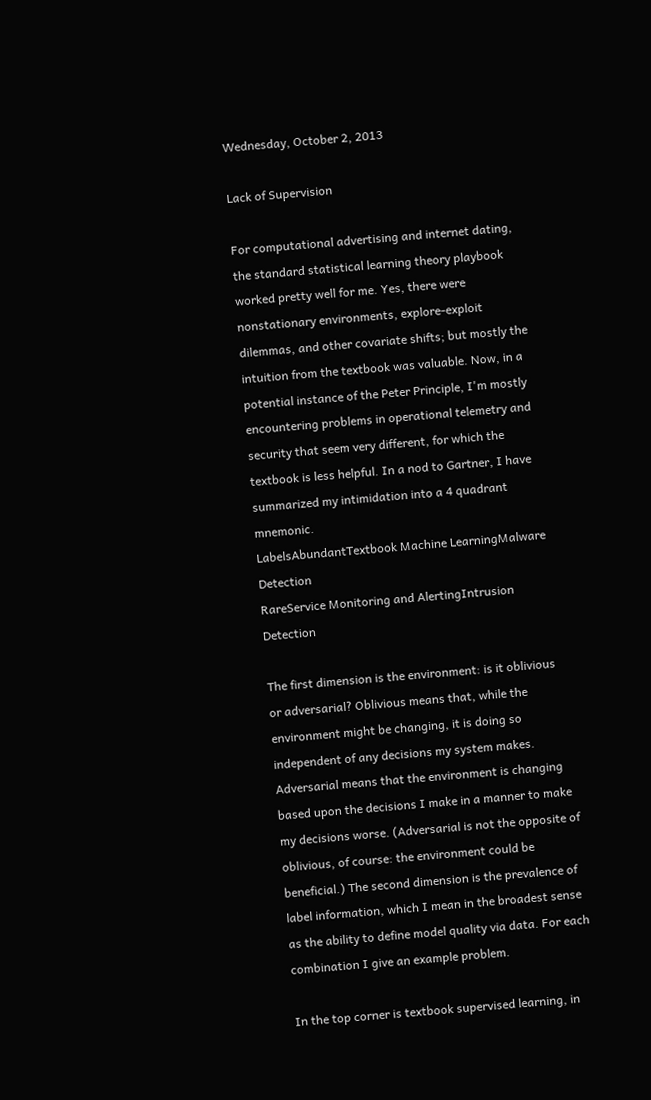Wednesday, October 2, 2013

Lack of Supervision

For computational advertising and internet dating, the standard statistical learning theory playbook worked pretty well for me. Yes, there were nonstationary environments, explore-exploit dilemmas, and other covariate shifts; but mostly the intuition from the textbook was valuable. Now, in a potential instance of the Peter Principle, I'm mostly encountering problems in operational telemetry and security that seem very different, for which the textbook is less helpful. In a nod to Gartner, I have summarized my intimidation into a 4 quadrant mnemonic.
LabelsAbundantTextbook Machine LearningMalware Detection
RareService Monitoring and AlertingIntrusion Detection

The first dimension is the environment: is it oblivious or adversarial? Oblivious means that, while the environment might be changing, it is doing so independent of any decisions my system makes. Adversarial means that the environment is changing based upon the decisions I make in a manner to make my decisions worse. (Adversarial is not the opposite of oblivious, of course: the environment could be beneficial.) The second dimension is the prevalence of label information, which I mean in the broadest sense as the ability to define model quality via data. For each combination I give an example problem.

In the top corner is textbook supervised learning, in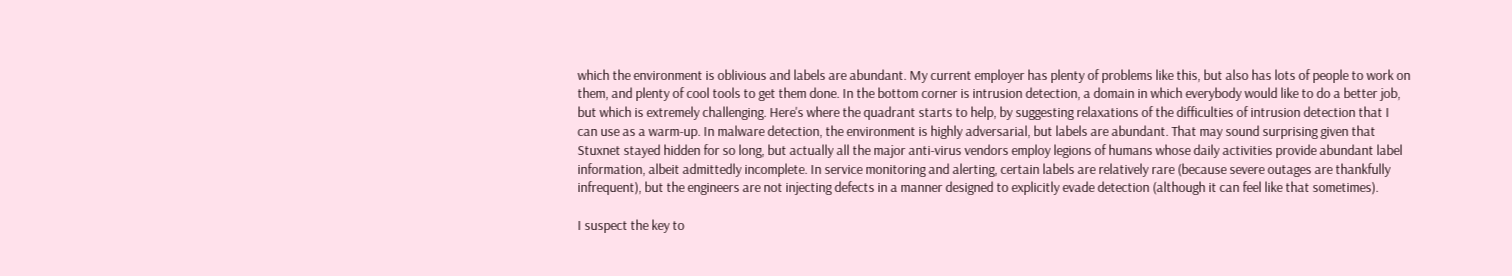which the environment is oblivious and labels are abundant. My current employer has plenty of problems like this, but also has lots of people to work on them, and plenty of cool tools to get them done. In the bottom corner is intrusion detection, a domain in which everybody would like to do a better job, but which is extremely challenging. Here's where the quadrant starts to help, by suggesting relaxations of the difficulties of intrusion detection that I can use as a warm-up. In malware detection, the environment is highly adversarial, but labels are abundant. That may sound surprising given that Stuxnet stayed hidden for so long, but actually all the major anti-virus vendors employ legions of humans whose daily activities provide abundant label information, albeit admittedly incomplete. In service monitoring and alerting, certain labels are relatively rare (because severe outages are thankfully infrequent), but the engineers are not injecting defects in a manner designed to explicitly evade detection (although it can feel like that sometimes).

I suspect the key to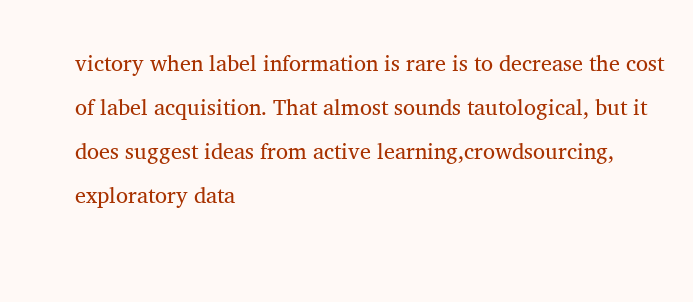victory when label information is rare is to decrease the cost of label acquisition. That almost sounds tautological, but it does suggest ideas from active learning,crowdsourcing, exploratory data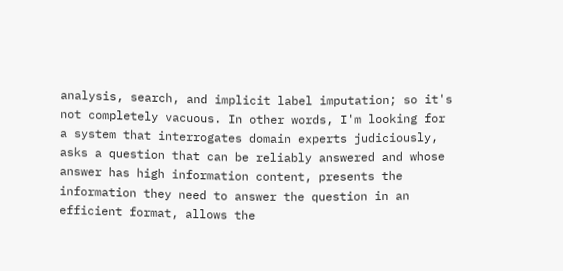analysis, search, and implicit label imputation; so it's not completely vacuous. In other words, I'm looking for a system that interrogates domain experts judiciously, asks a question that can be reliably answered and whose answer has high information content, presents the information they need to answer the question in an efficient format, allows the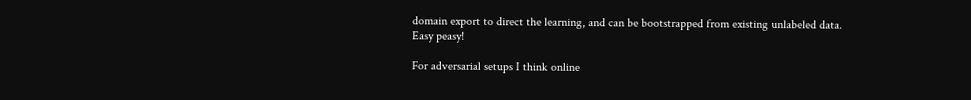domain export to direct the learning, and can be bootstrapped from existing unlabeled data. Easy peasy!

For adversarial setups I think online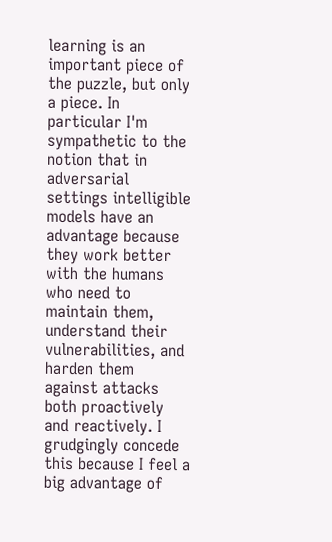learning is an important piece of the puzzle, but only a piece. In particular I'm sympathetic to the notion that in adversarial settings intelligible models have an advantage because they work better with the humans who need to maintain them, understand their vulnerabilities, and harden them against attacks both proactively and reactively. I grudgingly concede this because I feel a big advantage of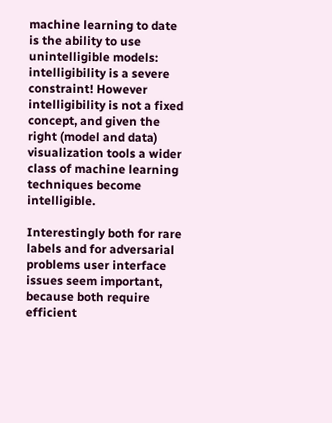machine learning to date is the ability to use unintelligible models: intelligibility is a severe constraint! However intelligibility is not a fixed concept, and given the right (model and data) visualization tools a wider class of machine learning techniques become intelligible.

Interestingly both for rare labels and for adversarial problems user interface issues seem important, because both require efficient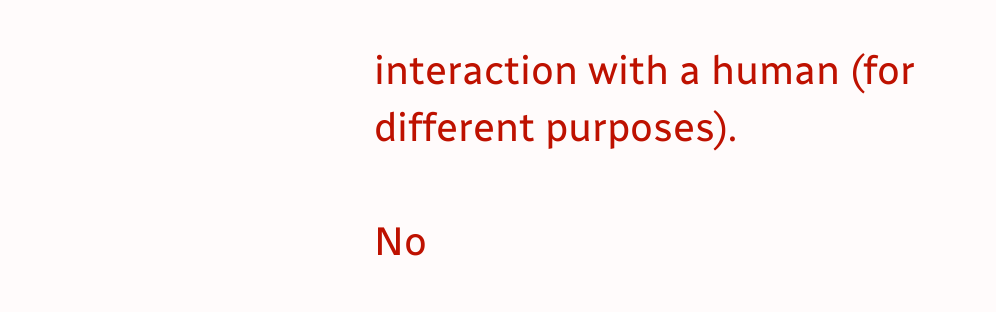interaction with a human (for different purposes).

No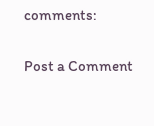comments:

Post a Comment